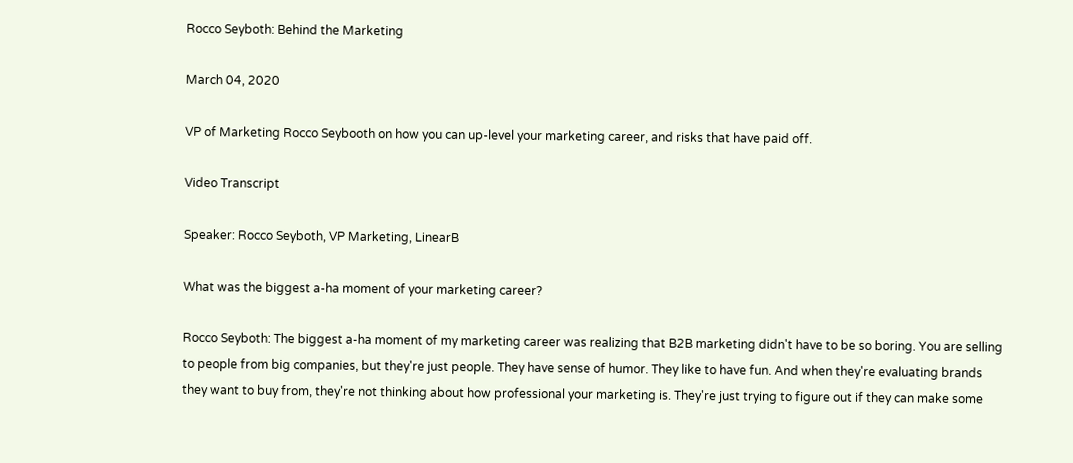Rocco Seyboth: Behind the Marketing

March 04, 2020

VP of Marketing Rocco Seybooth on how you can up-level your marketing career, and risks that have paid off.

Video Transcript

Speaker: Rocco Seyboth, VP Marketing, LinearB

What was the biggest a-ha moment of your marketing career?

Rocco Seyboth: The biggest a-ha moment of my marketing career was realizing that B2B marketing didn't have to be so boring. You are selling to people from big companies, but they're just people. They have sense of humor. They like to have fun. And when they're evaluating brands they want to buy from, they're not thinking about how professional your marketing is. They're just trying to figure out if they can make some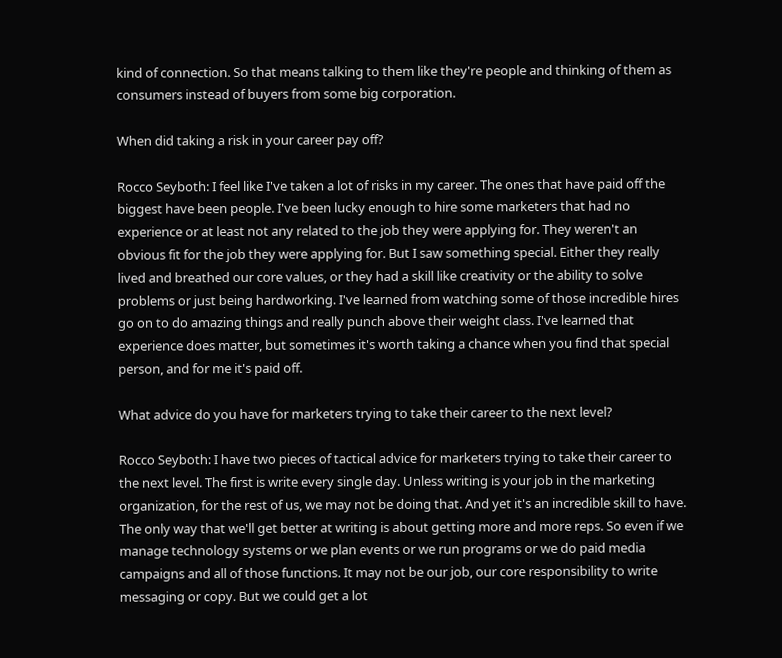kind of connection. So that means talking to them like they're people and thinking of them as consumers instead of buyers from some big corporation.

When did taking a risk in your career pay off?

Rocco Seyboth: I feel like I've taken a lot of risks in my career. The ones that have paid off the biggest have been people. I've been lucky enough to hire some marketers that had no experience or at least not any related to the job they were applying for. They weren't an obvious fit for the job they were applying for. But I saw something special. Either they really lived and breathed our core values, or they had a skill like creativity or the ability to solve problems or just being hardworking. I've learned from watching some of those incredible hires go on to do amazing things and really punch above their weight class. I've learned that experience does matter, but sometimes it's worth taking a chance when you find that special person, and for me it's paid off.

What advice do you have for marketers trying to take their career to the next level?

Rocco Seyboth: I have two pieces of tactical advice for marketers trying to take their career to the next level. The first is write every single day. Unless writing is your job in the marketing organization, for the rest of us, we may not be doing that. And yet it's an incredible skill to have. The only way that we'll get better at writing is about getting more and more reps. So even if we manage technology systems or we plan events or we run programs or we do paid media campaigns and all of those functions. It may not be our job, our core responsibility to write messaging or copy. But we could get a lot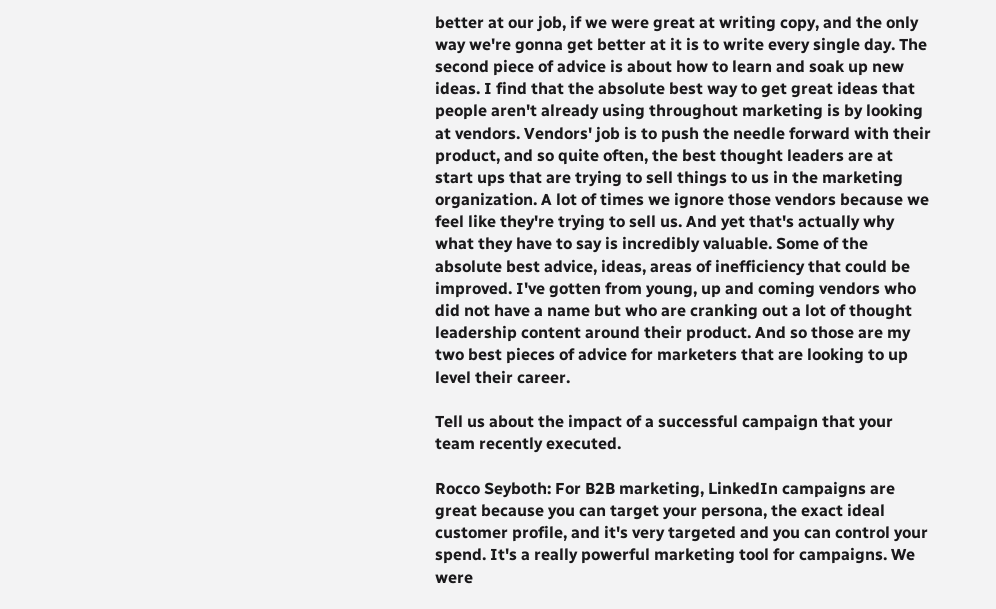better at our job, if we were great at writing copy, and the only way we're gonna get better at it is to write every single day. The second piece of advice is about how to learn and soak up new ideas. I find that the absolute best way to get great ideas that people aren't already using throughout marketing is by looking at vendors. Vendors' job is to push the needle forward with their product, and so quite often, the best thought leaders are at start ups that are trying to sell things to us in the marketing organization. A lot of times we ignore those vendors because we feel like they're trying to sell us. And yet that's actually why what they have to say is incredibly valuable. Some of the absolute best advice, ideas, areas of inefficiency that could be improved. I've gotten from young, up and coming vendors who did not have a name but who are cranking out a lot of thought leadership content around their product. And so those are my two best pieces of advice for marketers that are looking to up level their career.

Tell us about the impact of a successful campaign that your team recently executed.

Rocco Seyboth: For B2B marketing, LinkedIn campaigns are great because you can target your persona, the exact ideal customer profile, and it's very targeted and you can control your spend. It's a really powerful marketing tool for campaigns. We were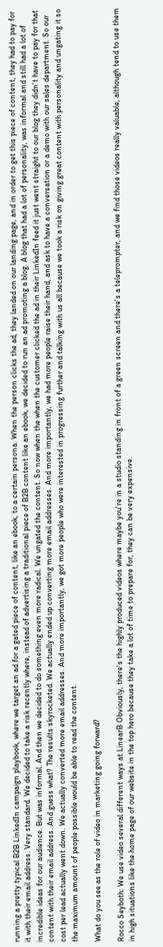running a pretty typical B2B LinkedIn campaign playbook, where we target an ad for a gated piece of content, like an ebook, to a certain persona. When the person clicks the ad, they landed on our landing page, and in order to get this piece of content, they had to pay for it with their email address. Very standard. We decided to take a risk recently where, instead of advertising a traditional piece of B2B content like an ebook, we decided to run an ad promoting a blog. A blog that had a lot of personality, was informal and still had a lot of incredible ideas for our audience. But was informal. And then we decided to do something even more radical. We ungated the content. So now when the when the customer clicked the ad in their LinkedIn feed it just went straight to our blog they didn't have to pay for that content with their email address. And guess what? The results skyrocketed. We actually ended up converting more email addresses. And more importantly, we had more people raise their hand, and ask to have a conversation or a demo with our sales department. So our cost per lead actually went down. We actually converted more email addresses. And more importantly, we got more people who were interested in progressing further and talking with us all because we took a risk on giving great content with personality and ungating it so the maximum amount of people possible would be able to read the content.

What do you see as the role of video in marketing going forward?

Rocco Seyboth: We use video several different ways at LinearB Obviously, there's the highly produced videos where maybe you're in a studio standing in front of a green screen and there's a teleprompter, and we find those videos really valuable, although tend to use them in high situations like the home page of our website in the top hero because they take a lot of time to prepare for, they can be very expensive.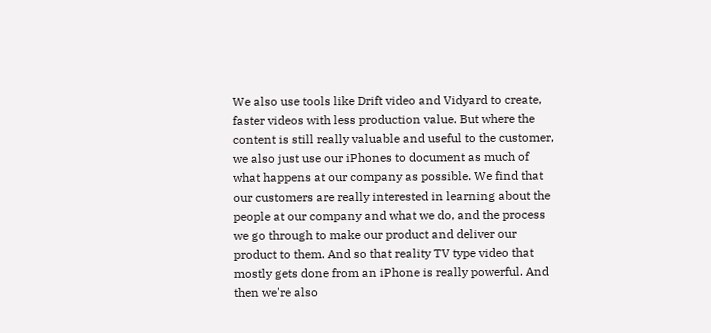We also use tools like Drift video and Vidyard to create, faster videos with less production value. But where the content is still really valuable and useful to the customer, we also just use our iPhones to document as much of what happens at our company as possible. We find that our customers are really interested in learning about the people at our company and what we do, and the process we go through to make our product and deliver our product to them. And so that reality TV type video that mostly gets done from an iPhone is really powerful. And then we're also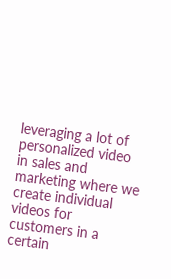leveraging a lot of personalized video in sales and marketing where we create individual videos for customers in a certain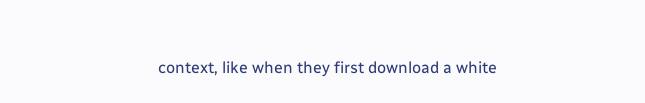context, like when they first download a white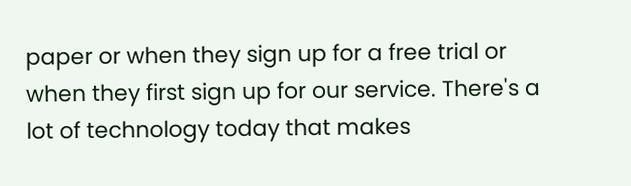paper or when they sign up for a free trial or when they first sign up for our service. There's a lot of technology today that makes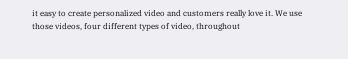it easy to create personalized video and customers really love it. We use those videos, four different types of video, throughout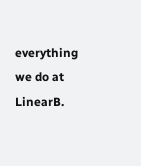everything we do at LinearB.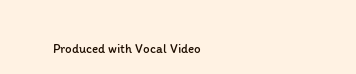Produced with Vocal Video